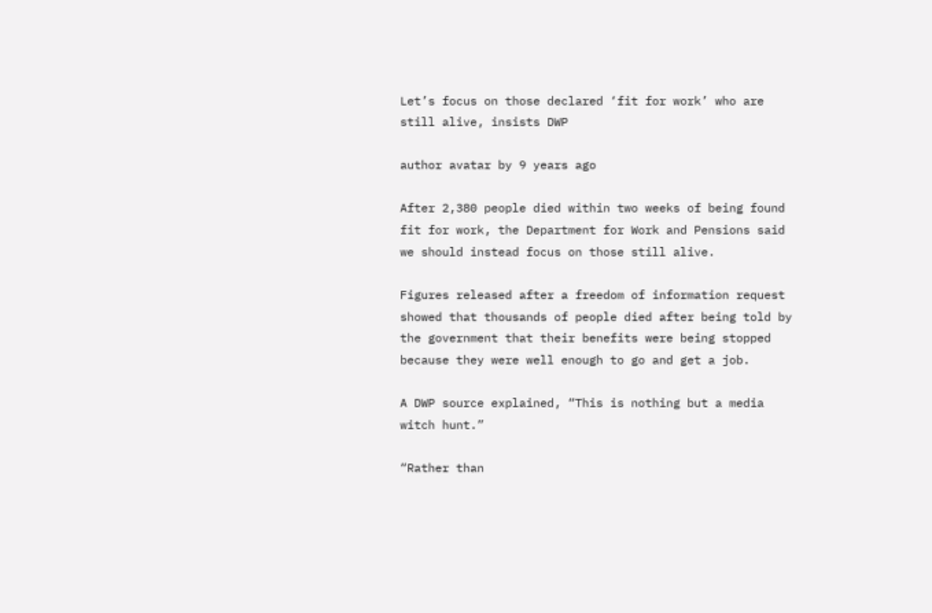Let’s focus on those declared ‘fit for work’ who are still alive, insists DWP

author avatar by 9 years ago

After 2,380 people died within two weeks of being found fit for work, the Department for Work and Pensions said we should instead focus on those still alive.

Figures released after a freedom of information request showed that thousands of people died after being told by the government that their benefits were being stopped because they were well enough to go and get a job.

A DWP source explained, “This is nothing but a media witch hunt.”

“Rather than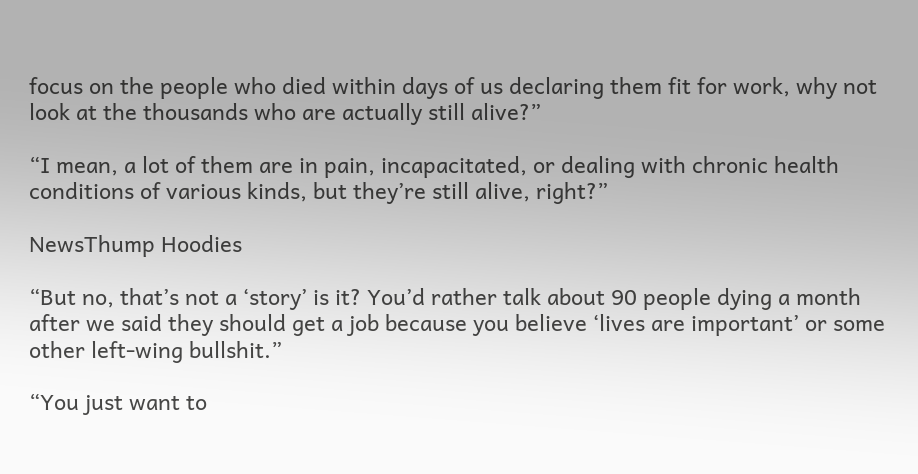focus on the people who died within days of us declaring them fit for work, why not look at the thousands who are actually still alive?”

“I mean, a lot of them are in pain, incapacitated, or dealing with chronic health conditions of various kinds, but they’re still alive, right?”

NewsThump Hoodies

“But no, that’s not a ‘story’ is it? You’d rather talk about 90 people dying a month after we said they should get a job because you believe ‘lives are important’ or some other left-wing bullshit.”

“You just want to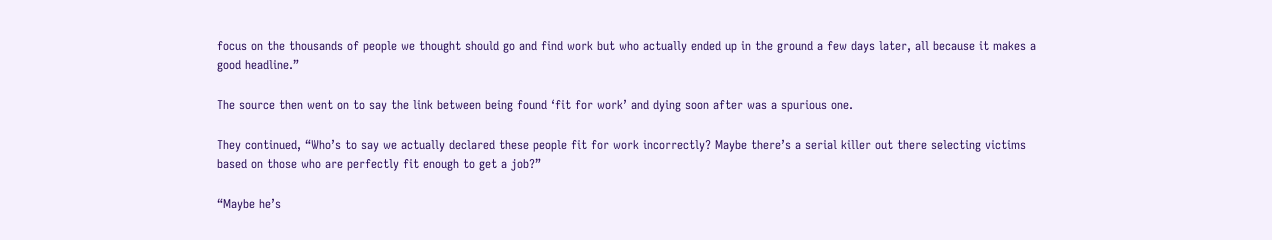focus on the thousands of people we thought should go and find work but who actually ended up in the ground a few days later, all because it makes a good headline.”

The source then went on to say the link between being found ‘fit for work’ and dying soon after was a spurious one.

They continued, “Who’s to say we actually declared these people fit for work incorrectly? Maybe there’s a serial killer out there selecting victims based on those who are perfectly fit enough to get a job?”

“Maybe he’s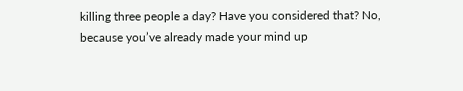killing three people a day? Have you considered that? No, because you’ve already made your mind up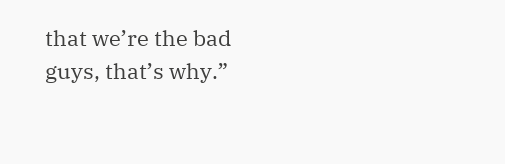that we’re the bad guys, that’s why.”